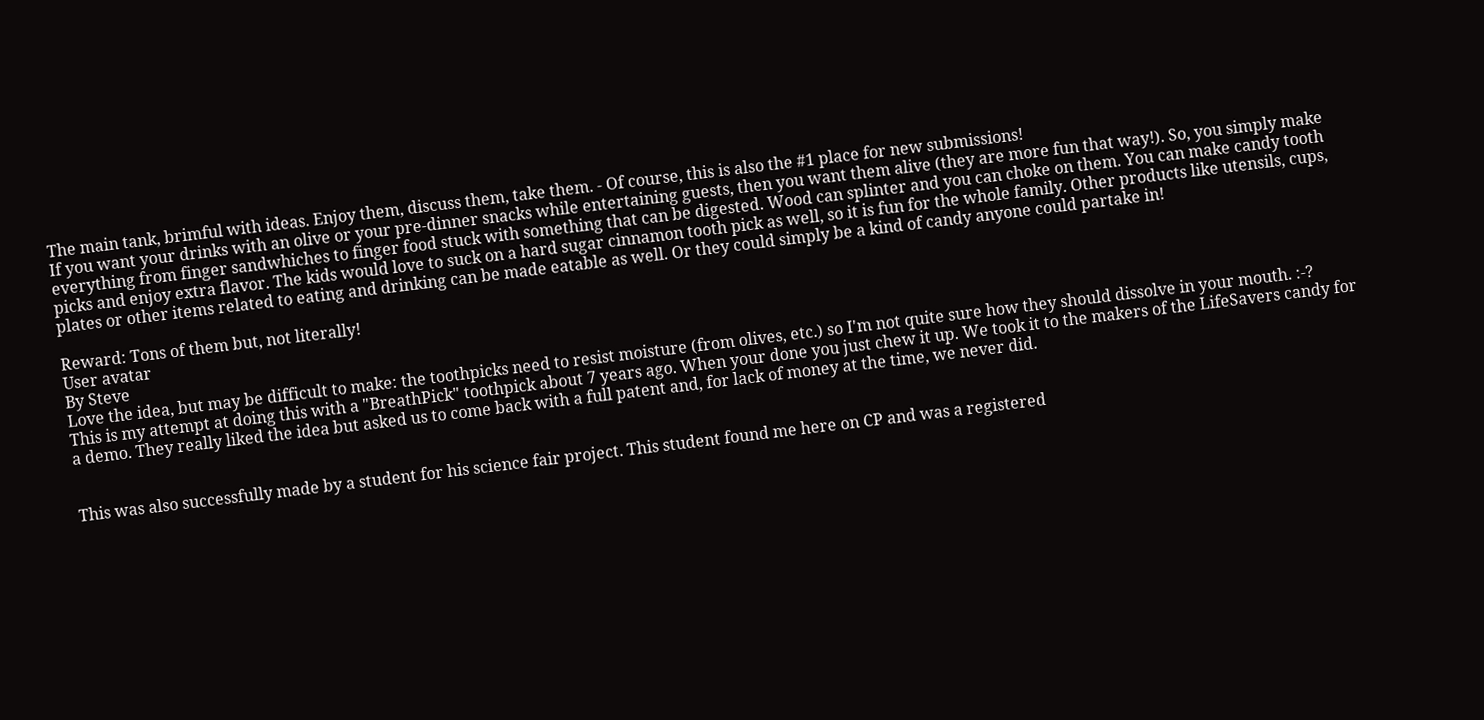The main tank, brimful with ideas. Enjoy them, discuss them, take them. - Of course, this is also the #1 place for new submissions!
If you want your drinks with an olive or your pre-dinner snacks while entertaining guests, then you want them alive (they are more fun that way!). So, you simply make everything from finger sandwhiches to finger food stuck with something that can be digested. Wood can splinter and you can choke on them. You can make candy tooth picks and enjoy extra flavor. The kids would love to suck on a hard sugar cinnamon tooth pick as well, so it is fun for the whole family. Other products like utensils, cups, plates or other items related to eating and drinking can be made eatable as well. Or they could simply be a kind of candy anyone could partake in!

Reward: Tons of them but, not literally!
User avatar
By Steve
Love the idea, but may be difficult to make: the toothpicks need to resist moisture (from olives, etc.) so I'm not quite sure how they should dissolve in your mouth. :-?
This is my attempt at doing this with a "BreathPick" toothpick about 7 years ago. When your done you just chew it up. We took it to the makers of the LifeSavers candy for a demo. They really liked the idea but asked us to come back with a full patent and, for lack of money at the time, we never did.


This was also successfully made by a student for his science fair project. This student found me here on CP and was a registered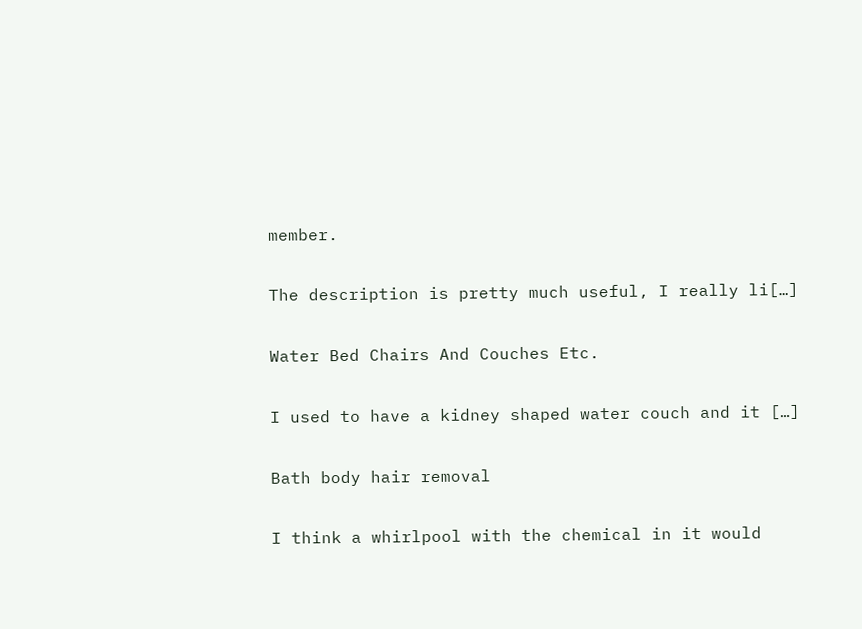member.

The description is pretty much useful, I really li[…]

Water Bed Chairs And Couches Etc.

I used to have a kidney shaped water couch and it […]

Bath body hair removal

I think a whirlpool with the chemical in it would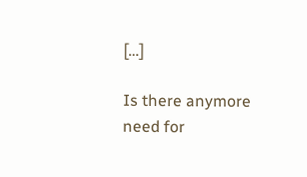[…]

Is there anymore need for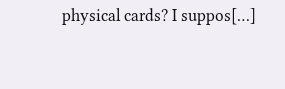physical cards? I suppos[…]